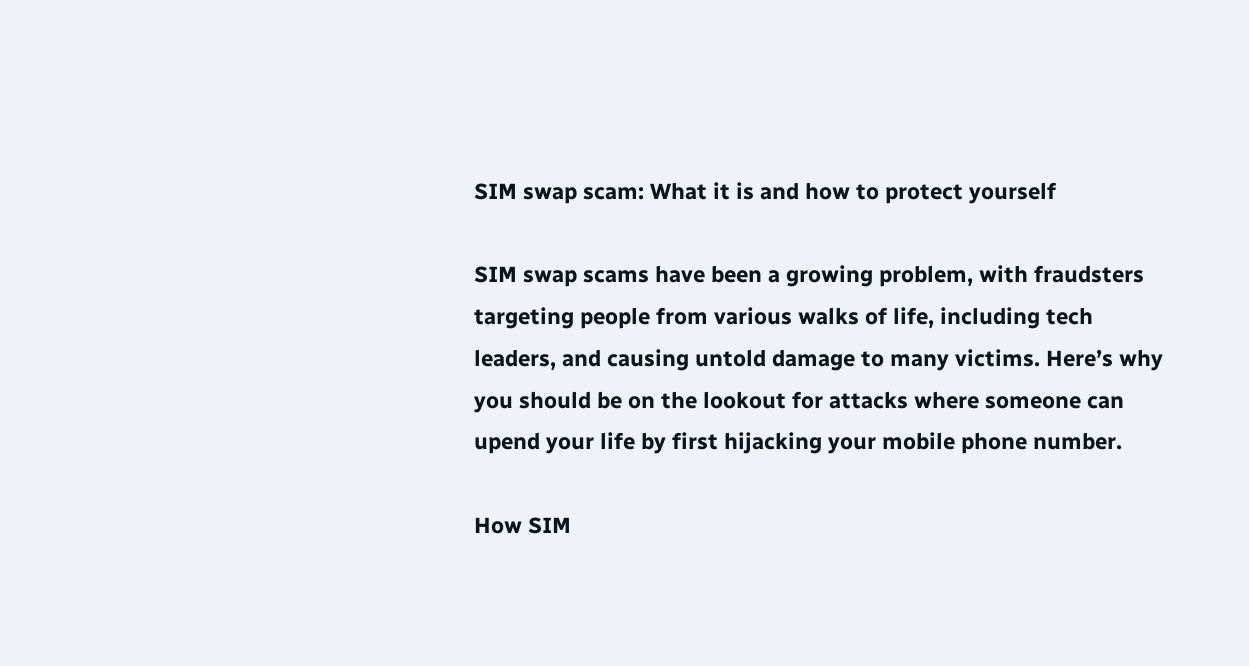SIM swap scam: What it is and how to protect yourself

SIM swap scams have been a growing problem, with fraudsters targeting people from various walks of life, including tech leaders, and causing untold damage to many victims. Here’s why you should be on the lookout for attacks where someone can upend your life by first hijacking your mobile phone number.

How SIM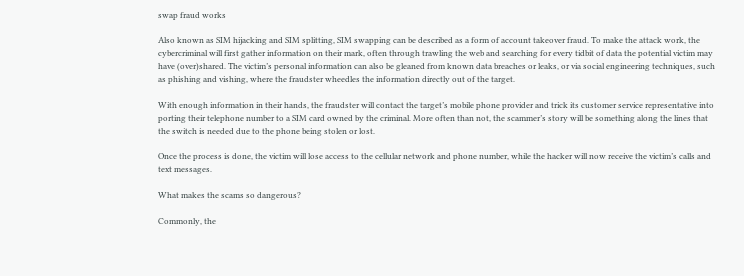swap fraud works

Also known as SIM hijacking and SIM splitting, SIM swapping can be described as a form of account takeover fraud. To make the attack work, the cybercriminal will first gather information on their mark, often through trawling the web and searching for every tidbit of data the potential victim may have (over)shared. The victim’s personal information can also be gleaned from known data breaches or leaks, or via social engineering techniques, such as phishing and vishing, where the fraudster wheedles the information directly out of the target.

With enough information in their hands, the fraudster will contact the target’s mobile phone provider and trick its customer service representative into porting their telephone number to a SIM card owned by the criminal. More often than not, the scammer’s story will be something along the lines that the switch is needed due to the phone being stolen or lost.

Once the process is done, the victim will lose access to the cellular network and phone number, while the hacker will now receive the victim’s calls and text messages.

What makes the scams so dangerous?

Commonly, the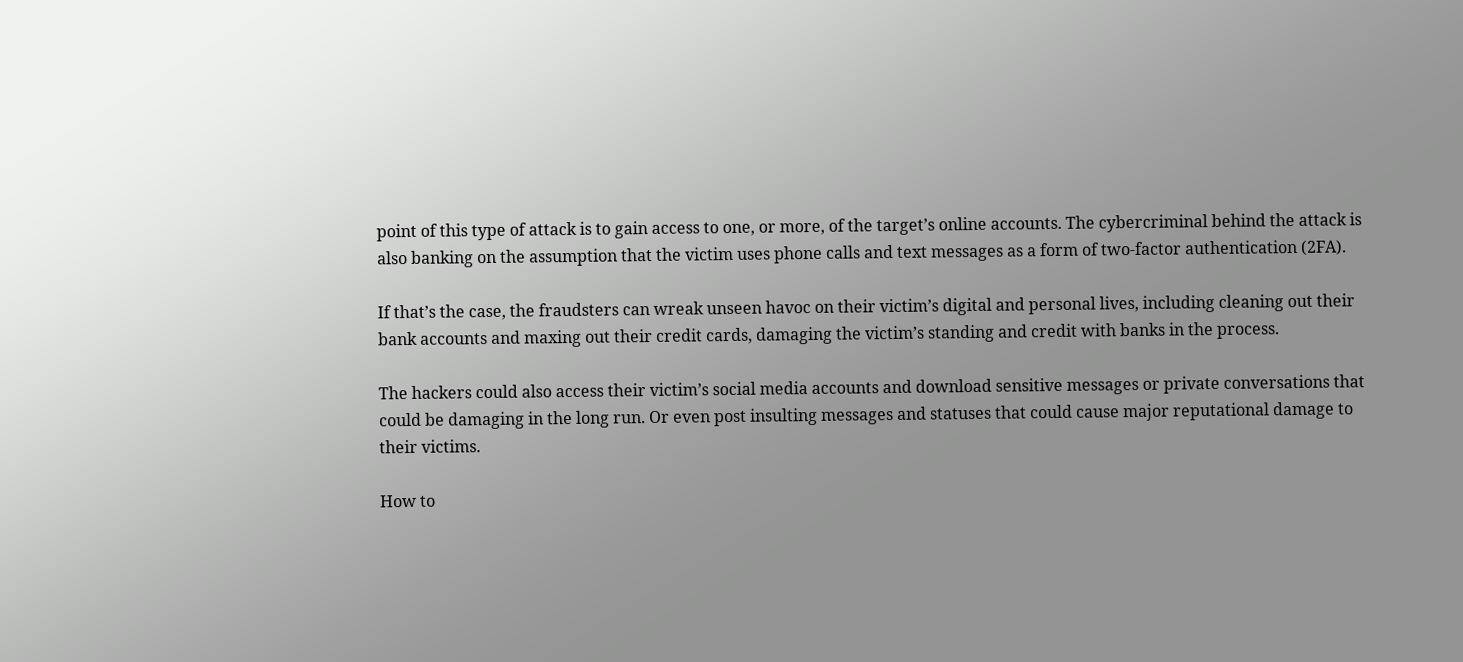point of this type of attack is to gain access to one, or more, of the target’s online accounts. The cybercriminal behind the attack is also banking on the assumption that the victim uses phone calls and text messages as a form of two-factor authentication (2FA).

If that’s the case, the fraudsters can wreak unseen havoc on their victim’s digital and personal lives, including cleaning out their bank accounts and maxing out their credit cards, damaging the victim’s standing and credit with banks in the process.

The hackers could also access their victim’s social media accounts and download sensitive messages or private conversations that could be damaging in the long run. Or even post insulting messages and statuses that could cause major reputational damage to their victims.

How to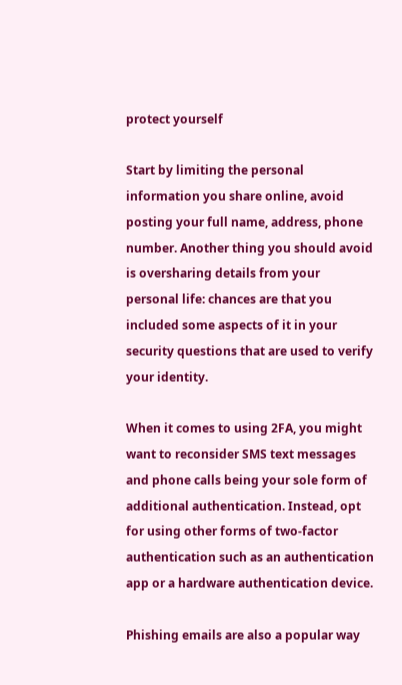protect yourself

Start by limiting the personal information you share online, avoid posting your full name, address, phone number. Another thing you should avoid is oversharing details from your personal life: chances are that you included some aspects of it in your security questions that are used to verify your identity.

When it comes to using 2FA, you might want to reconsider SMS text messages and phone calls being your sole form of additional authentication. Instead, opt for using other forms of two-factor authentication such as an authentication app or a hardware authentication device.

Phishing emails are also a popular way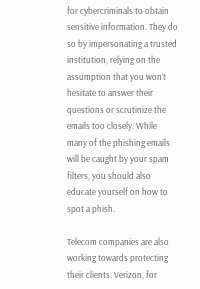for cybercriminals to obtain sensitive information. They do so by impersonating a trusted institution, relying on the assumption that you won’t hesitate to answer their questions or scrutinize the emails too closely. While many of the phishing emails will be caught by your spam filters, you should also educate yourself on how to spot a phish.

Telecom companies are also working towards protecting their clients. Verizon, for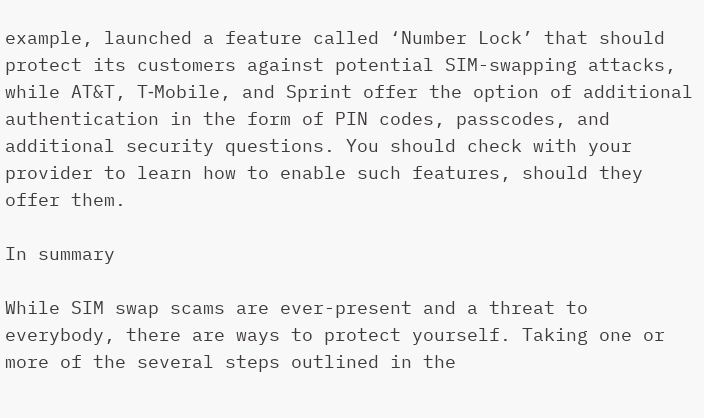example, launched a feature called ‘Number Lock’ that should protect its customers against potential SIM-swapping attacks, while AT&T, T‑Mobile, and Sprint offer the option of additional authentication in the form of PIN codes, passcodes, and additional security questions. You should check with your provider to learn how to enable such features, should they offer them.

In summary

While SIM swap scams are ever-present and a threat to everybody, there are ways to protect yourself. Taking one or more of the several steps outlined in the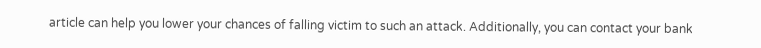article can help you lower your chances of falling victim to such an attack. Additionally, you can contact your bank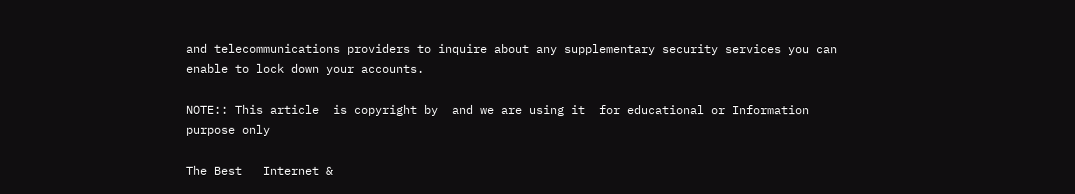and telecommunications providers to inquire about any supplementary security services you can enable to lock down your accounts.

NOTE:: This article  is copyright by  and we are using it  for educational or Information purpose only

The Best   Internet &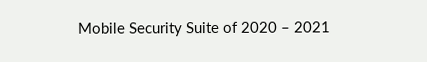Mobile Security Suite of 2020 – 2021